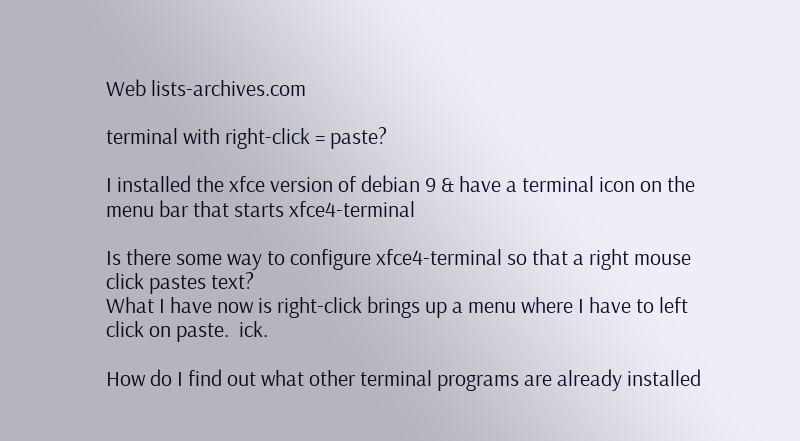Web lists-archives.com

terminal with right-click = paste?

I installed the xfce version of debian 9 & have a terminal icon on the
menu bar that starts xfce4-terminal

Is there some way to configure xfce4-terminal so that a right mouse
click pastes text?
What I have now is right-click brings up a menu where I have to left
click on paste.  ick.

How do I find out what other terminal programs are already installed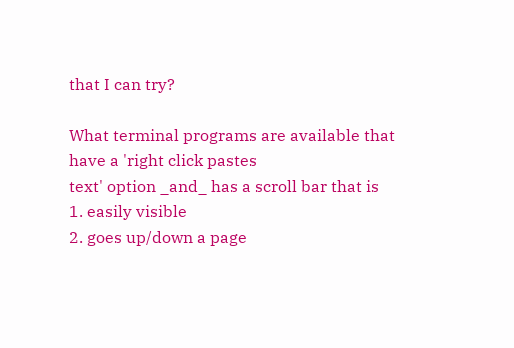that I can try?

What terminal programs are available that have a 'right click pastes
text' option _and_ has a scroll bar that is
1. easily visible
2. goes up/down a page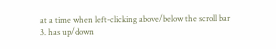at a time when left-clicking above/below the scroll bar
3. has up/down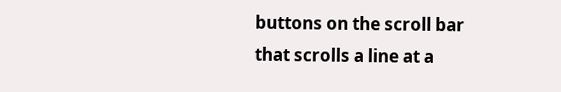buttons on the scroll bar that scrolls a line at a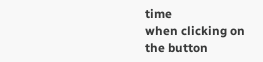time
when clicking on the button